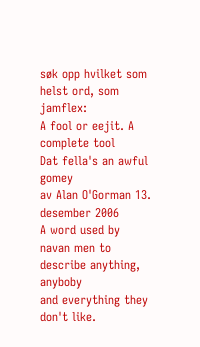søk opp hvilket som helst ord, som jamflex:
A fool or eejit. A complete tool
Dat fella's an awful gomey
av Alan O'Gorman 13. desember 2006
A word used by navan men to describe anything, anyboby
and everything they don't like.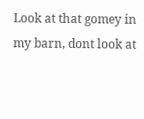Look at that gomey in my barn, dont look at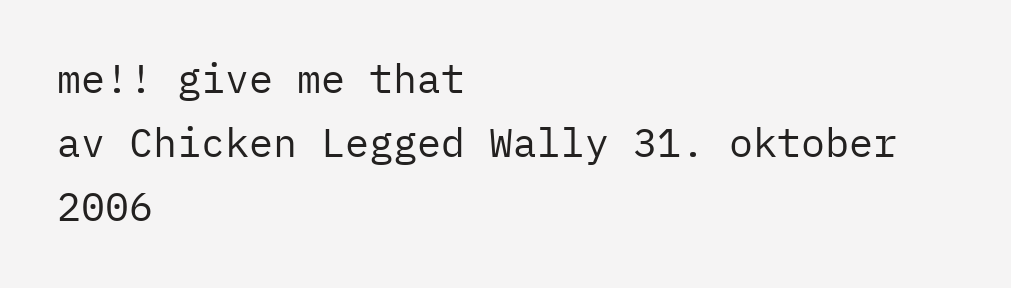me!! give me that
av Chicken Legged Wally 31. oktober 2006